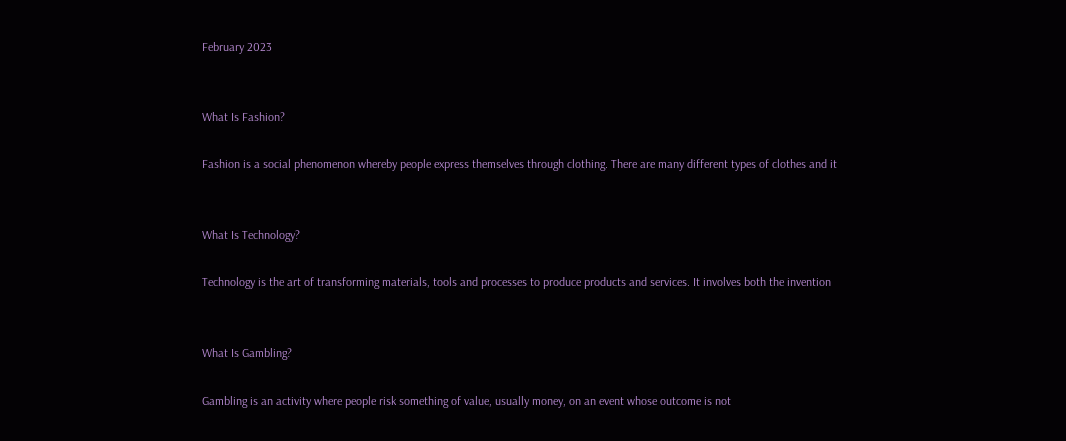February 2023


What Is Fashion?

Fashion is a social phenomenon whereby people express themselves through clothing. There are many different types of clothes and it


What Is Technology?

Technology is the art of transforming materials, tools and processes to produce products and services. It involves both the invention


What Is Gambling?

Gambling is an activity where people risk something of value, usually money, on an event whose outcome is not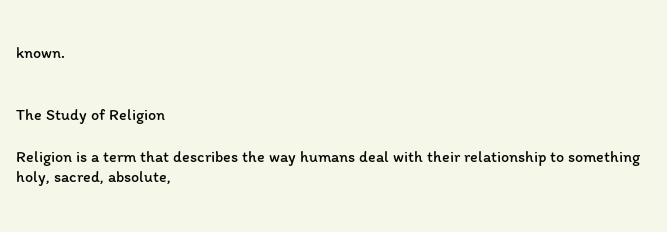known.


The Study of Religion

Religion is a term that describes the way humans deal with their relationship to something holy, sacred, absolute,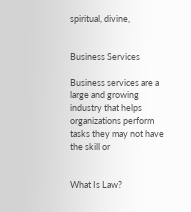spiritual, divine,


Business Services

Business services are a large and growing industry that helps organizations perform tasks they may not have the skill or


What Is Law?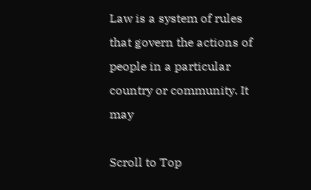Law is a system of rules that govern the actions of people in a particular country or community. It may

Scroll to Top